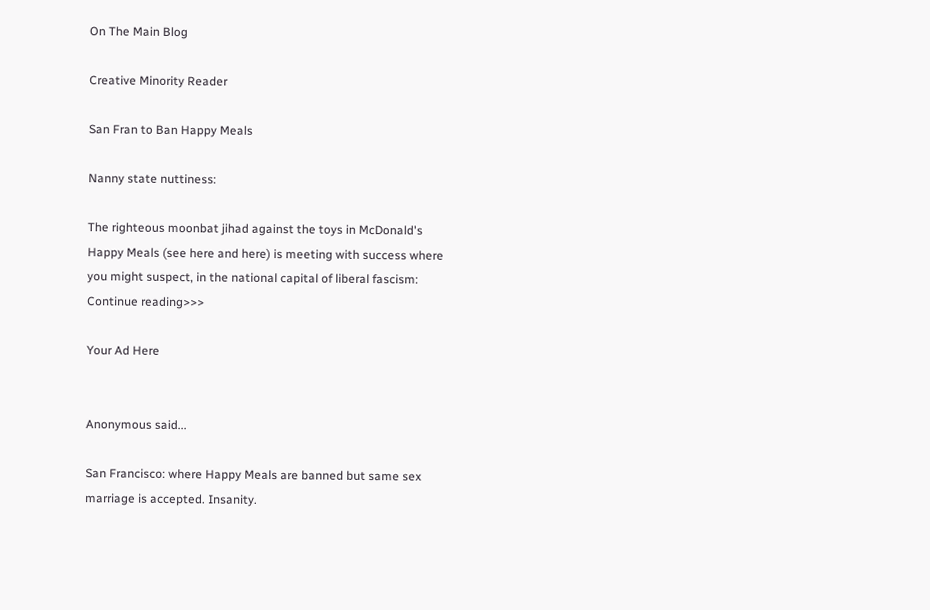On The Main Blog

Creative Minority Reader

San Fran to Ban Happy Meals

Nanny state nuttiness:

The righteous moonbat jihad against the toys in McDonald's Happy Meals (see here and here) is meeting with success where you might suspect, in the national capital of liberal fascism:
Continue reading>>>

Your Ad Here


Anonymous said...

San Francisco: where Happy Meals are banned but same sex marriage is accepted. Insanity.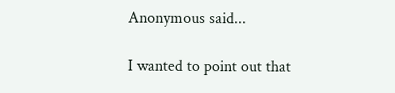Anonymous said...

I wanted to point out that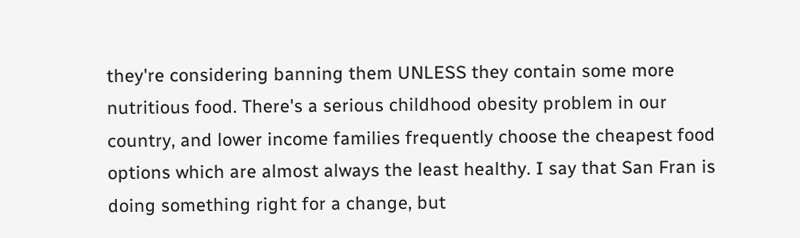they're considering banning them UNLESS they contain some more nutritious food. There's a serious childhood obesity problem in our country, and lower income families frequently choose the cheapest food options which are almost always the least healthy. I say that San Fran is doing something right for a change, but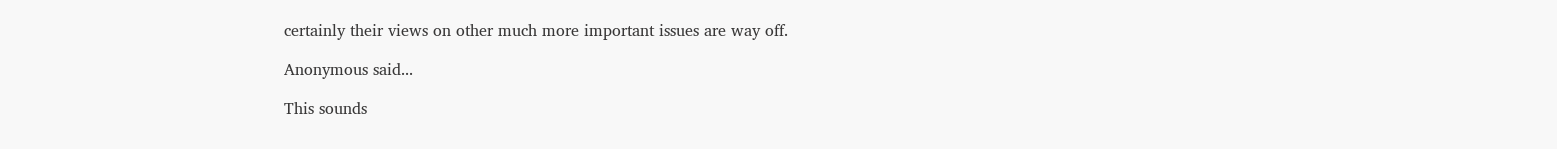certainly their views on other much more important issues are way off.

Anonymous said...

This sounds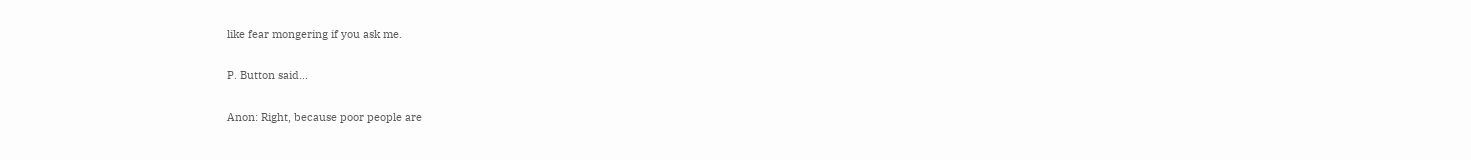like fear mongering if you ask me.

P. Button said...

Anon: Right, because poor people are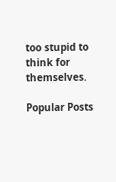too stupid to think for themselves.

Popular Posts